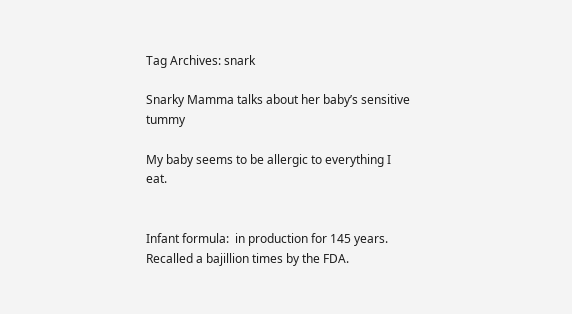Tag Archives: snark

Snarky Mamma talks about her baby’s sensitive tummy

My baby seems to be allergic to everything I eat.


Infant formula:  in production for 145 years.  Recalled a bajillion times by the FDA.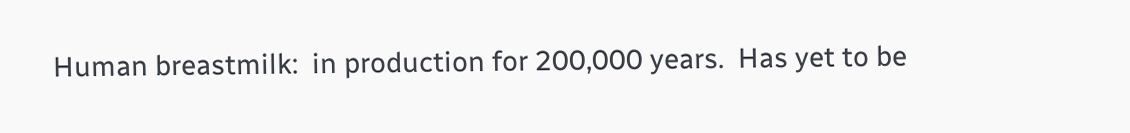Human breastmilk:  in production for 200,000 years.  Has yet to be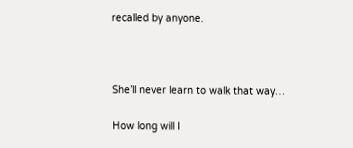recalled by anyone.



She’ll never learn to walk that way…

How long will I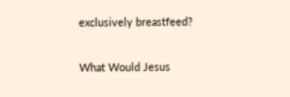exclusively breastfeed?

What Would Jesus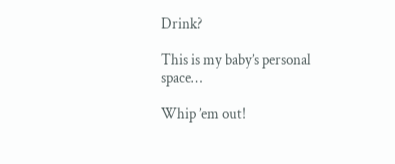Drink?

This is my baby’s personal space…

Whip ’em out!